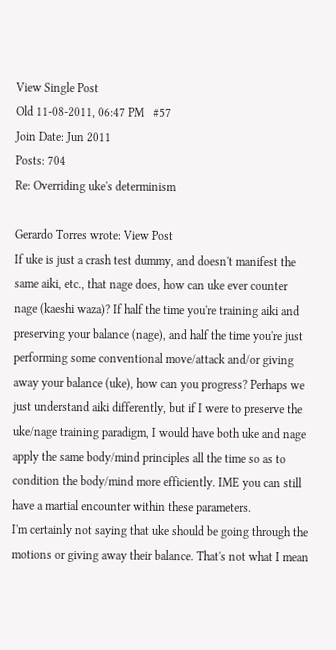View Single Post
Old 11-08-2011, 06:47 PM   #57
Join Date: Jun 2011
Posts: 704
Re: Overriding uke's determinism

Gerardo Torres wrote: View Post
If uke is just a crash test dummy, and doesn't manifest the same aiki, etc., that nage does, how can uke ever counter nage (kaeshi waza)? If half the time you're training aiki and preserving your balance (nage), and half the time you're just performing some conventional move/attack and/or giving away your balance (uke), how can you progress? Perhaps we just understand aiki differently, but if I were to preserve the uke/nage training paradigm, I would have both uke and nage apply the same body/mind principles all the time so as to condition the body/mind more efficiently. IME you can still have a martial encounter within these parameters.
I'm certainly not saying that uke should be going through the motions or giving away their balance. That's not what I mean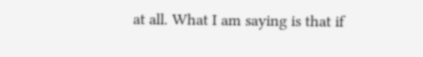at all. What I am saying is that if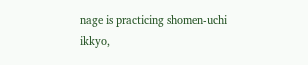nage is practicing shomen-uchi ikkyo,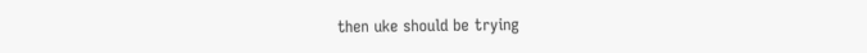then uke should be trying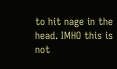to hit nage in the head. IMHO this is not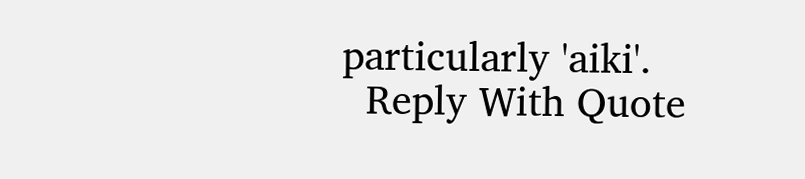particularly 'aiki'.
  Reply With Quote